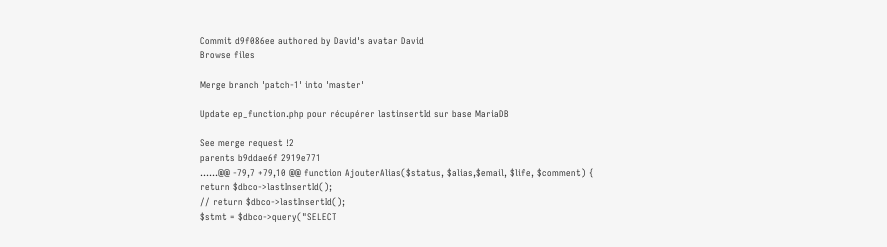Commit d9f086ee authored by David's avatar David
Browse files

Merge branch 'patch-1' into 'master'

Update ep_function.php pour récupérer lastinsertId sur base MariaDB

See merge request !2
parents b9ddae6f 2919e771
......@@ -79,7 +79,10 @@ function AjouterAlias($status, $alias,$email, $life, $comment) {
return $dbco->lastInsertId();
// return $dbco->lastInsertId();
$stmt = $dbco->query("SELECT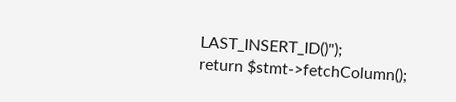LAST_INSERT_ID()");
return $stmt->fetchColumn();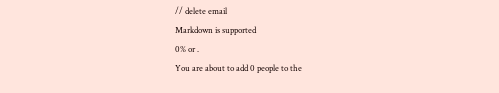// delete email
Markdown is supported
0% or .
You are about to add 0 people to the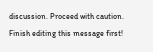discussion. Proceed with caution.
Finish editing this message first!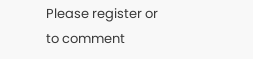Please register or to comment